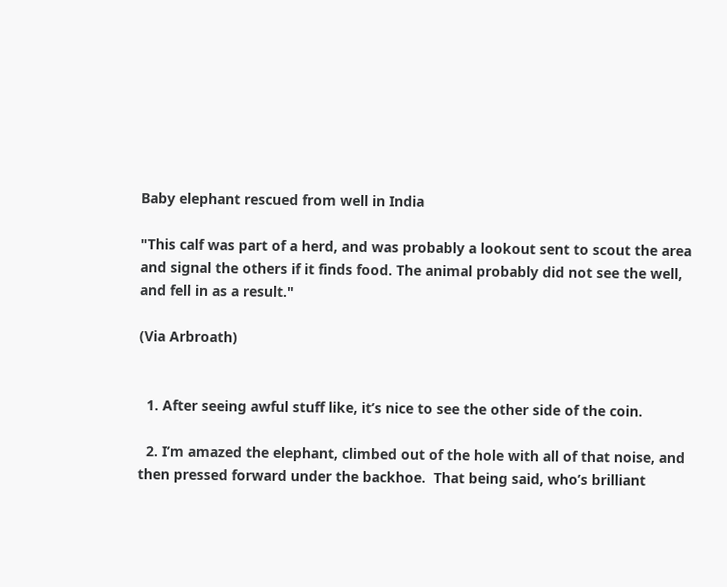Baby elephant rescued from well in India

"This calf was part of a herd, and was probably a lookout sent to scout the area and signal the others if it finds food. The animal probably did not see the well, and fell in as a result."

(Via Arbroath)


  1. After seeing awful stuff like, it’s nice to see the other side of the coin.

  2. I’m amazed the elephant, climbed out of the hole with all of that noise, and then pressed forward under the backhoe.  That being said, who’s brilliant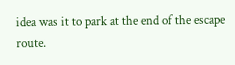idea was it to park at the end of the escape route.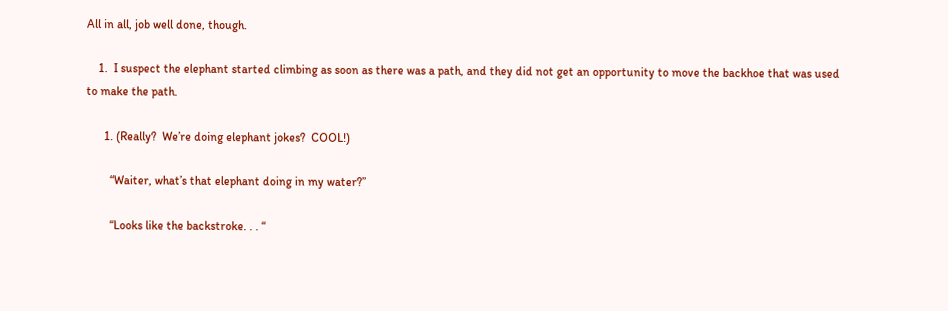All in all, job well done, though.

    1.  I suspect the elephant started climbing as soon as there was a path, and they did not get an opportunity to move the backhoe that was used to make the path.

      1. (Really?  We’re doing elephant jokes?  COOL!)

        “Waiter, what’s that elephant doing in my water?”

        “Looks like the backstroke. . . “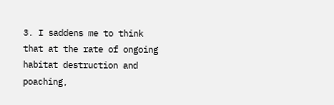3. I saddens me to think that at the rate of ongoing habitat destruction and poaching,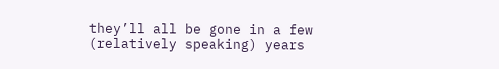they’ll all be gone in a few (relatively speaking) years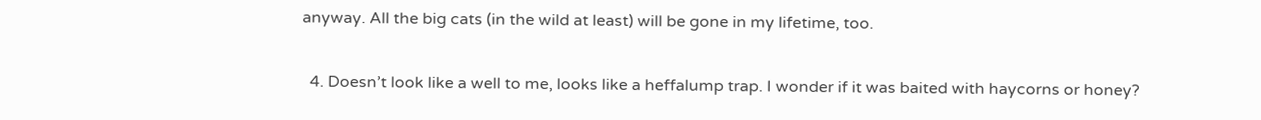anyway. All the big cats (in the wild at least) will be gone in my lifetime, too.

  4. Doesn’t look like a well to me, looks like a heffalump trap. I wonder if it was baited with haycorns or honey?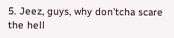5. Jeez, guys, why don’tcha scare the hell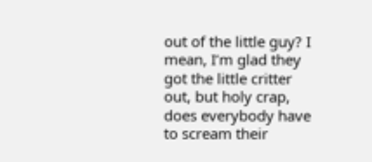out of the little guy? I mean, I’m glad they got the little critter out, but holy crap, does everybody have to scream their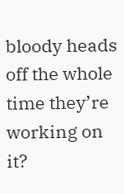bloody heads off the whole time they’re working on it?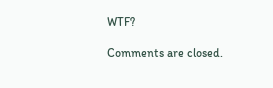WTF?

Comments are closed.